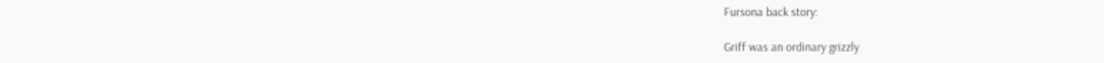Fursona back story:

Griff was an ordinary grizzly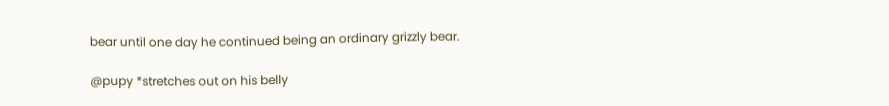bear until one day he continued being an ordinary grizzly bear.

@pupy *stretches out on his belly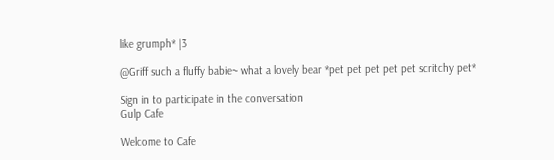like grumph* |3

@Griff such a fluffy babie~ what a lovely bear *pet pet pet pet pet scritchy pet*

Sign in to participate in the conversation
Gulp Cafe

Welcome to Cafe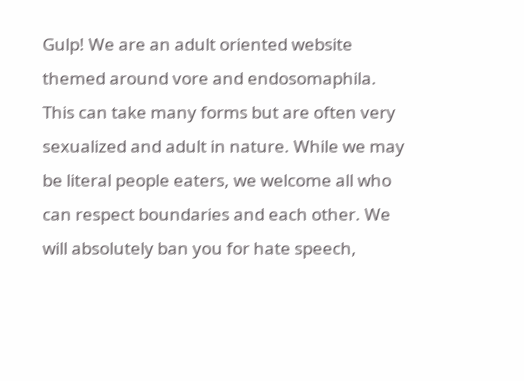Gulp! We are an adult oriented website themed around vore and endosomaphila. This can take many forms but are often very sexualized and adult in nature. While we may be literal people eaters, we welcome all who can respect boundaries and each other. We will absolutely ban you for hate speech,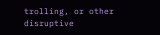trolling, or other disruptive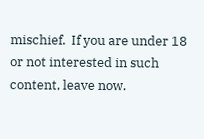mischief.  If you are under 18 or not interested in such content, leave now.